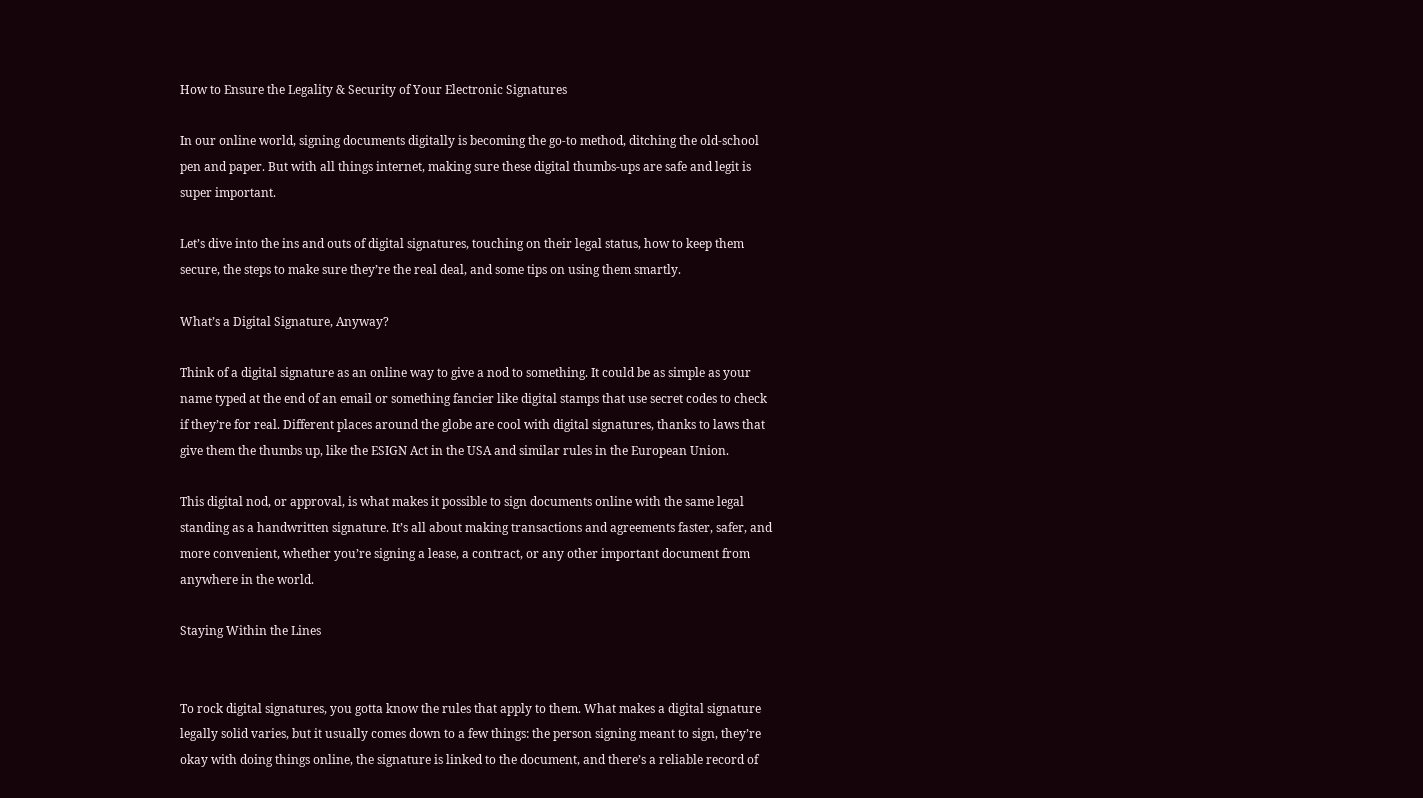How to Ensure the Legality & Security of Your Electronic Signatures

In our online world, signing documents digitally is becoming the go-to method, ditching the old-school pen and paper. But with all things internet, making sure these digital thumbs-ups are safe and legit is super important.

Let’s dive into the ins and outs of digital signatures, touching on their legal status, how to keep them secure, the steps to make sure they’re the real deal, and some tips on using them smartly.

What’s a Digital Signature, Anyway?

Think of a digital signature as an online way to give a nod to something. It could be as simple as your name typed at the end of an email or something fancier like digital stamps that use secret codes to check if they’re for real. Different places around the globe are cool with digital signatures, thanks to laws that give them the thumbs up, like the ESIGN Act in the USA and similar rules in the European Union.

This digital nod, or approval, is what makes it possible to sign documents online with the same legal standing as a handwritten signature. It’s all about making transactions and agreements faster, safer, and more convenient, whether you’re signing a lease, a contract, or any other important document from anywhere in the world.

Staying Within the Lines


To rock digital signatures, you gotta know the rules that apply to them. What makes a digital signature legally solid varies, but it usually comes down to a few things: the person signing meant to sign, they’re okay with doing things online, the signature is linked to the document, and there’s a reliable record of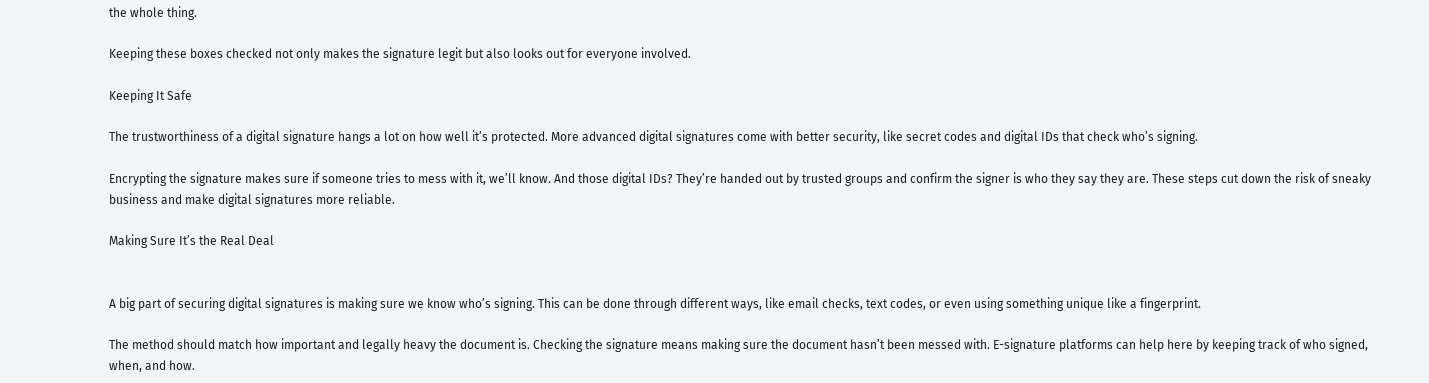the whole thing.

Keeping these boxes checked not only makes the signature legit but also looks out for everyone involved.

Keeping It Safe

The trustworthiness of a digital signature hangs a lot on how well it’s protected. More advanced digital signatures come with better security, like secret codes and digital IDs that check who’s signing.

Encrypting the signature makes sure if someone tries to mess with it, we’ll know. And those digital IDs? They’re handed out by trusted groups and confirm the signer is who they say they are. These steps cut down the risk of sneaky business and make digital signatures more reliable.

Making Sure It’s the Real Deal


A big part of securing digital signatures is making sure we know who’s signing. This can be done through different ways, like email checks, text codes, or even using something unique like a fingerprint.

The method should match how important and legally heavy the document is. Checking the signature means making sure the document hasn’t been messed with. E-signature platforms can help here by keeping track of who signed, when, and how.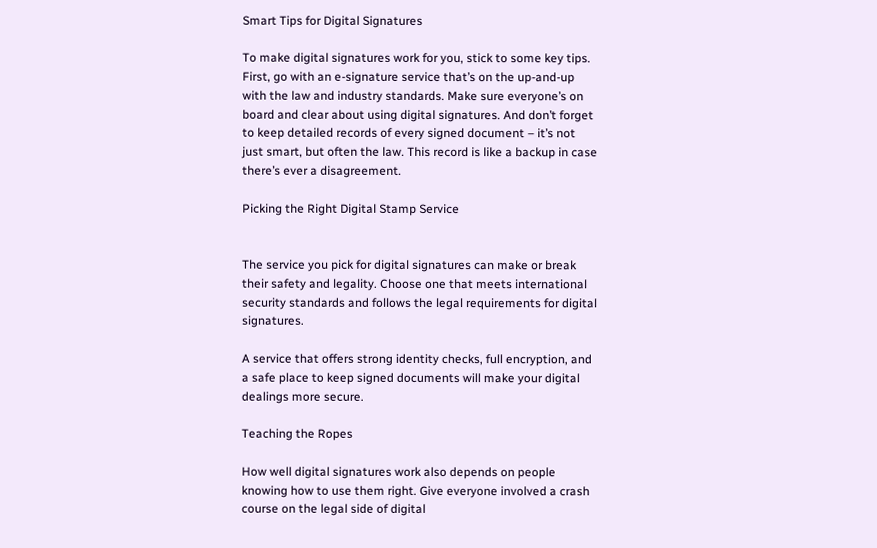Smart Tips for Digital Signatures

To make digital signatures work for you, stick to some key tips. First, go with an e-signature service that’s on the up-and-up with the law and industry standards. Make sure everyone’s on board and clear about using digital signatures. And don’t forget to keep detailed records of every signed document – it’s not just smart, but often the law. This record is like a backup in case there’s ever a disagreement.

Picking the Right Digital Stamp Service


The service you pick for digital signatures can make or break their safety and legality. Choose one that meets international security standards and follows the legal requirements for digital signatures.

A service that offers strong identity checks, full encryption, and a safe place to keep signed documents will make your digital dealings more secure.

Teaching the Ropes

How well digital signatures work also depends on people knowing how to use them right. Give everyone involved a crash course on the legal side of digital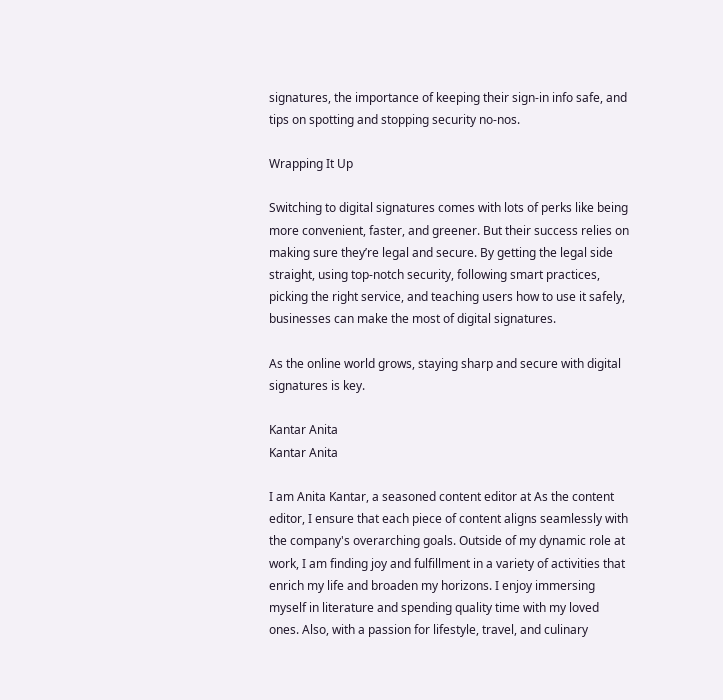signatures, the importance of keeping their sign-in info safe, and tips on spotting and stopping security no-nos.

Wrapping It Up

Switching to digital signatures comes with lots of perks like being more convenient, faster, and greener. But their success relies on making sure they’re legal and secure. By getting the legal side straight, using top-notch security, following smart practices, picking the right service, and teaching users how to use it safely, businesses can make the most of digital signatures.

As the online world grows, staying sharp and secure with digital signatures is key.

Kantar Anita
Kantar Anita

I am Anita Kantar, a seasoned content editor at As the content editor, I ensure that each piece of content aligns seamlessly with the company's overarching goals. Outside of my dynamic role at work, I am finding joy and fulfillment in a variety of activities that enrich my life and broaden my horizons. I enjoy immersing myself in literature and spending quality time with my loved ones. Also, with a passion for lifestyle, travel, and culinary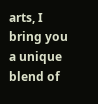arts, I bring you a unique blend of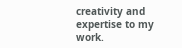creativity and expertise to my work.